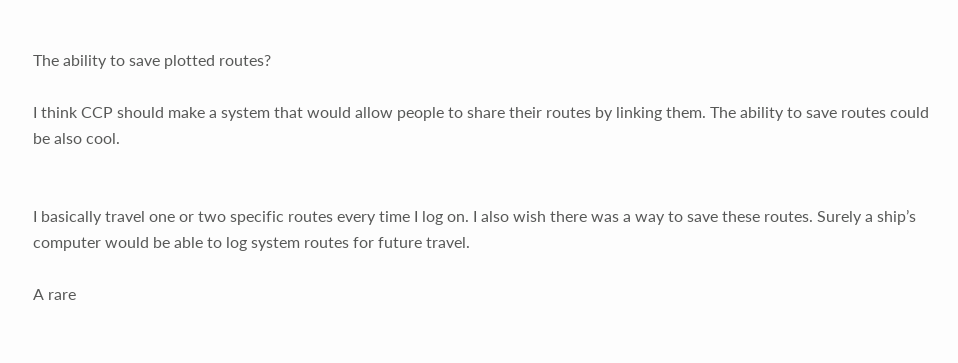The ability to save plotted routes?

I think CCP should make a system that would allow people to share their routes by linking them. The ability to save routes could be also cool.


I basically travel one or two specific routes every time I log on. I also wish there was a way to save these routes. Surely a ship’s computer would be able to log system routes for future travel.

A rare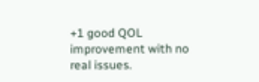+1 good QOL improvement with no real issues.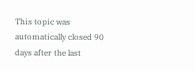This topic was automatically closed 90 days after the last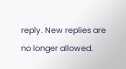reply. New replies are no longer allowed.